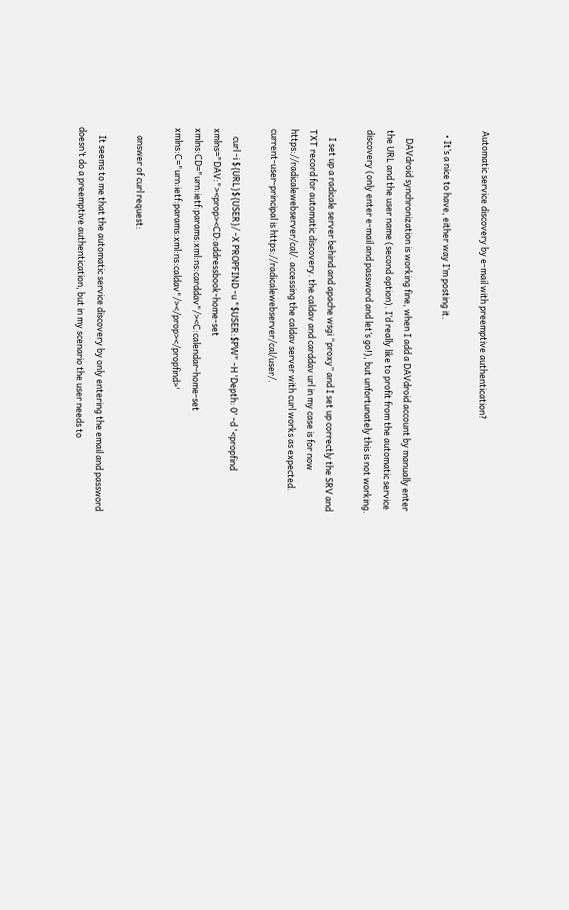Automatic service discovery by e-mail with preemptive authentication?

  • It’s a nice to have, either way I’m posting it.

    DAVdroid synchronization is working fine, when I add a DAVdroid account by manually enter the URL and the user name (second option). I’d really like to profit from the automatic service discovery (only enter e-mail and password and let’s go!), but unfortunately this is not working.

    I set up a radicale server behind and apache wsgi “proxy” and I set up correctly the SRV and TXT record for automatic discovery. the caldav and carddav url in my case is for now https://radicalewebserver/cal/. accessing the caldav server with curl works as expected. current-user-principal is https://radicalewebserver/cal/user/.

    curl -i ${URL}${USER}/ -X PROPFIND -u "$USER:$PW" -H 'Depth: 0' -d '<propfind xmlns="DAV:"><prop><CD:addressbook-home-set xmlns:CD="urn:ietf:params:xml:ns:carddav"/><C:calendar-home-set xmlns:C="urn:ietf:params:xml:ns:caldav"/></prop></propfind>'

    answer of curl request:

    It seems to me that the automatic service discovery by only entering the email and password doesn’t do a preemptive authentication, but in my scenario the user needs to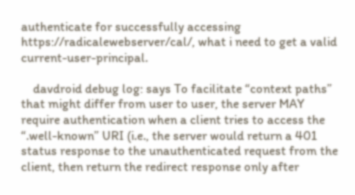authenticate for successfully accessing https://radicalewebserver/cal/, what i need to get a valid current-user-principal.

    davdroid debug log: says To facilitate “context paths” that might differ from user to user, the server MAY require authentication when a client tries to access the “.well-known” URI (i.e., the server would return a 401 status response to the unauthenticated request from the client, then return the redirect response only after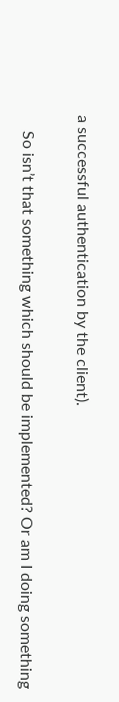a successful authentication by the client).

    So isn’t that something which should be implemented? Or am I doing something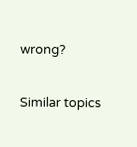wrong?

Similar topics